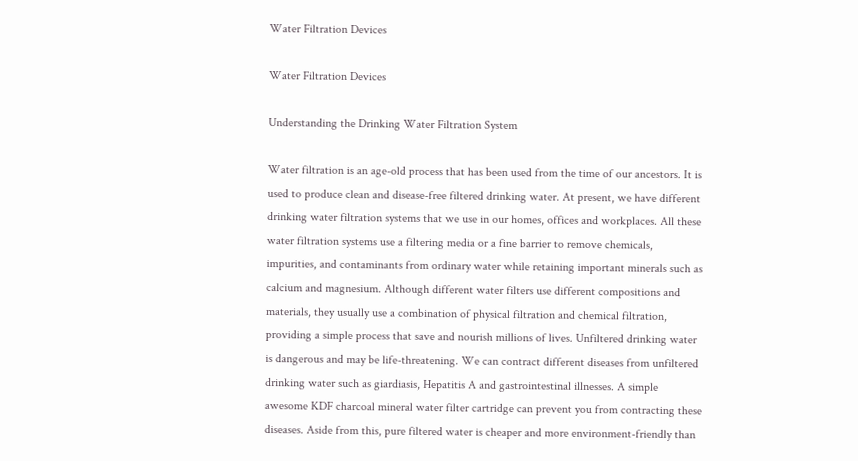Water Filtration Devices

Water Filtration Devices

Understanding the Drinking Water Filtration System

Water filtration is an age-old process that has been used from the time of our ancestors. It is used to produce clean and disease-free filtered drinking water. At present, we have different drinking water filtration systems that we use in our homes, offices and workplaces. All these water filtration systems use a filtering media or a fine barrier to remove chemicals, impurities, and contaminants from ordinary water while retaining important minerals such as calcium and magnesium. Although different water filters use different compositions and materials, they usually use a combination of physical filtration and chemical filtration, providing a simple process that save and nourish millions of lives. Unfiltered drinking water is dangerous and may be life-threatening. We can contract different diseases from unfiltered drinking water such as giardiasis, Hepatitis A and gastrointestinal illnesses. A simple awesome KDF charcoal mineral water filter cartridge can prevent you from contracting these diseases. Aside from this, pure filtered water is cheaper and more environment-friendly than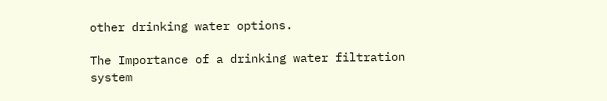other drinking water options.

The Importance of a drinking water filtration system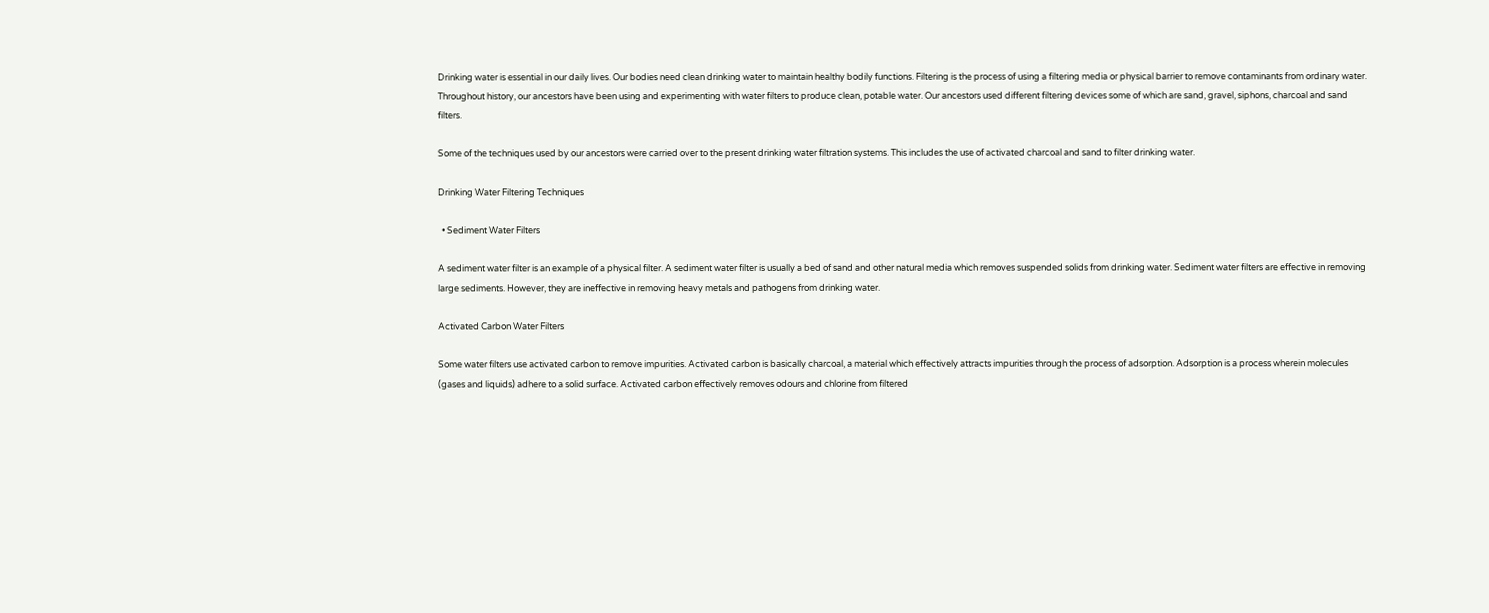Drinking water is essential in our daily lives. Our bodies need clean drinking water to maintain healthy bodily functions. Filtering is the process of using a filtering media or physical barrier to remove contaminants from ordinary water. Throughout history, our ancestors have been using and experimenting with water filters to produce clean, potable water. Our ancestors used different filtering devices some of which are sand, gravel, siphons, charcoal and sand filters.

Some of the techniques used by our ancestors were carried over to the present drinking water filtration systems. This includes the use of activated charcoal and sand to filter drinking water.

Drinking Water Filtering Techniques

  • Sediment Water Filters

A sediment water filter is an example of a physical filter. A sediment water filter is usually a bed of sand and other natural media which removes suspended solids from drinking water. Sediment water filters are effective in removing large sediments. However, they are ineffective in removing heavy metals and pathogens from drinking water.

Activated Carbon Water Filters

Some water filters use activated carbon to remove impurities. Activated carbon is basically charcoal, a material which effectively attracts impurities through the process of adsorption. Adsorption is a process wherein molecules (gases and liquids) adhere to a solid surface. Activated carbon effectively removes odours and chlorine from filtered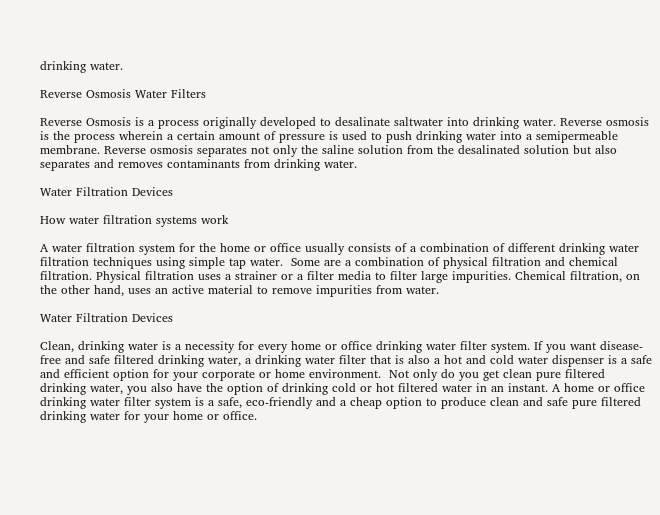drinking water.

Reverse Osmosis Water Filters

Reverse Osmosis is a process originally developed to desalinate saltwater into drinking water. Reverse osmosis is the process wherein a certain amount of pressure is used to push drinking water into a semipermeable membrane. Reverse osmosis separates not only the saline solution from the desalinated solution but also separates and removes contaminants from drinking water.

Water Filtration Devices

How water filtration systems work

A water filtration system for the home or office usually consists of a combination of different drinking water filtration techniques using simple tap water.  Some are a combination of physical filtration and chemical filtration. Physical filtration uses a strainer or a filter media to filter large impurities. Chemical filtration, on the other hand, uses an active material to remove impurities from water.

Water Filtration Devices

Clean, drinking water is a necessity for every home or office drinking water filter system. If you want disease-free and safe filtered drinking water, a drinking water filter that is also a hot and cold water dispenser is a safe and efficient option for your corporate or home environment.  Not only do you get clean pure filtered drinking water, you also have the option of drinking cold or hot filtered water in an instant. A home or office drinking water filter system is a safe, eco-friendly and a cheap option to produce clean and safe pure filtered drinking water for your home or office.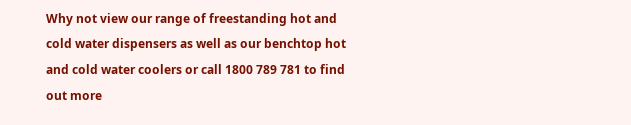Why not view our range of freestanding hot and cold water dispensers as well as our benchtop hot and cold water coolers or call 1800 789 781 to find out more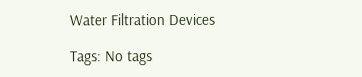Water Filtration Devices

Tags: No tags